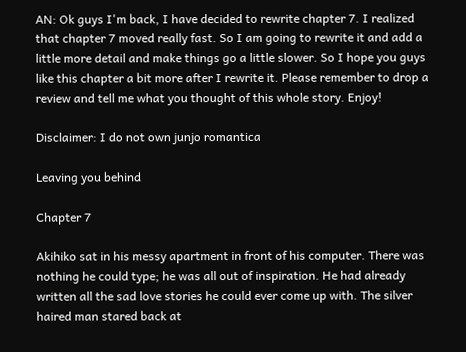AN: Ok guys I'm back, I have decided to rewrite chapter 7. I realized that chapter 7 moved really fast. So I am going to rewrite it and add a little more detail and make things go a little slower. So I hope you guys like this chapter a bit more after I rewrite it. Please remember to drop a review and tell me what you thought of this whole story. Enjoy!

Disclaimer: I do not own junjo romantica

Leaving you behind

Chapter 7

Akihiko sat in his messy apartment in front of his computer. There was nothing he could type; he was all out of inspiration. He had already written all the sad love stories he could ever come up with. The silver haired man stared back at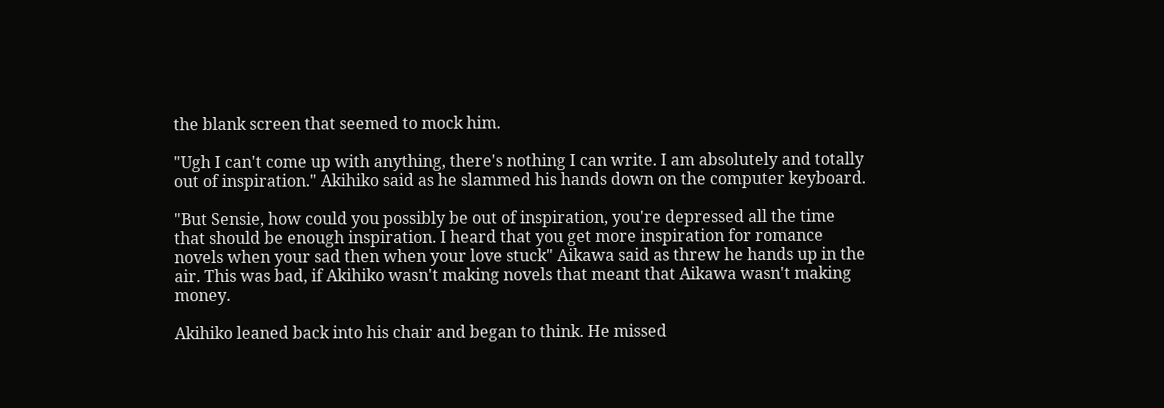the blank screen that seemed to mock him.

"Ugh I can't come up with anything, there's nothing I can write. I am absolutely and totally out of inspiration." Akihiko said as he slammed his hands down on the computer keyboard.

"But Sensie, how could you possibly be out of inspiration, you're depressed all the time that should be enough inspiration. I heard that you get more inspiration for romance novels when your sad then when your love stuck" Aikawa said as threw he hands up in the air. This was bad, if Akihiko wasn't making novels that meant that Aikawa wasn't making money.

Akihiko leaned back into his chair and began to think. He missed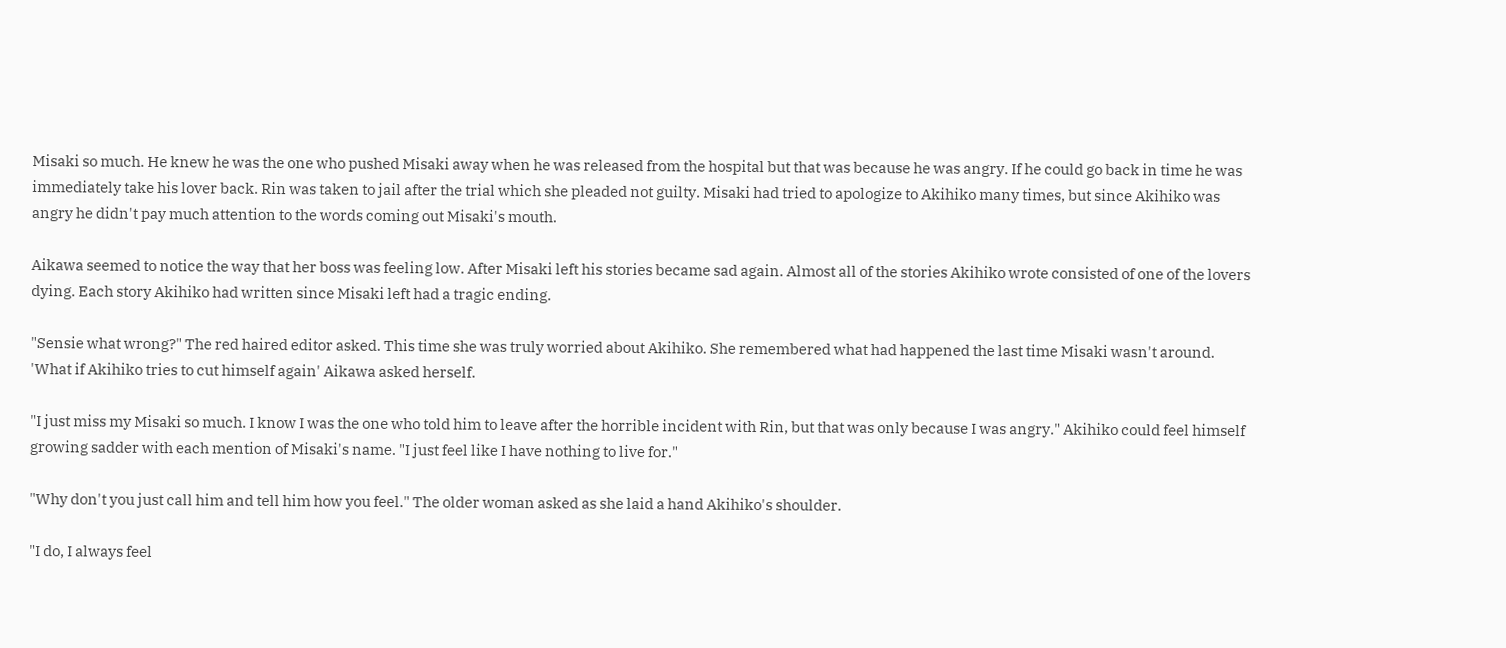Misaki so much. He knew he was the one who pushed Misaki away when he was released from the hospital but that was because he was angry. If he could go back in time he was immediately take his lover back. Rin was taken to jail after the trial which she pleaded not guilty. Misaki had tried to apologize to Akihiko many times, but since Akihiko was angry he didn't pay much attention to the words coming out Misaki's mouth.

Aikawa seemed to notice the way that her boss was feeling low. After Misaki left his stories became sad again. Almost all of the stories Akihiko wrote consisted of one of the lovers dying. Each story Akihiko had written since Misaki left had a tragic ending.

"Sensie what wrong?" The red haired editor asked. This time she was truly worried about Akihiko. She remembered what had happened the last time Misaki wasn't around. 'What if Akihiko tries to cut himself again' Aikawa asked herself.

"I just miss my Misaki so much. I know I was the one who told him to leave after the horrible incident with Rin, but that was only because I was angry." Akihiko could feel himself growing sadder with each mention of Misaki's name. "I just feel like I have nothing to live for."

"Why don't you just call him and tell him how you feel." The older woman asked as she laid a hand Akihiko's shoulder.

"I do, I always feel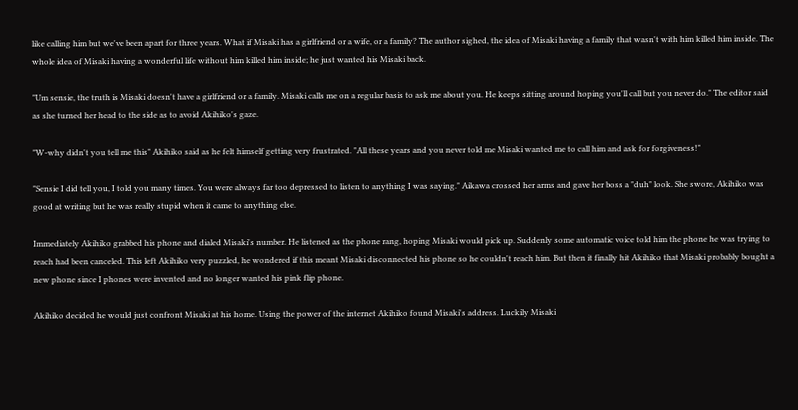like calling him but we've been apart for three years. What if Misaki has a girlfriend or a wife, or a family? The author sighed, the idea of Misaki having a family that wasn't with him killed him inside. The whole idea of Misaki having a wonderful life without him killed him inside; he just wanted his Misaki back.

"Um sensie, the truth is Misaki doesn't have a girlfriend or a family. Misaki calls me on a regular basis to ask me about you. He keeps sitting around hoping you'll call but you never do." The editor said as she turned her head to the side as to avoid Akihiko's gaze.

"W-why didn't you tell me this" Akihiko said as he felt himself getting very frustrated. "All these years and you never told me Misaki wanted me to call him and ask for forgiveness!"

"Sensie I did tell you, I told you many times. You were always far too depressed to listen to anything I was saying." Aikawa crossed her arms and gave her boss a "duh" look. She swore, Akihiko was good at writing but he was really stupid when it came to anything else.

Immediately Akihiko grabbed his phone and dialed Misaki's number. He listened as the phone rang, hoping Misaki would pick up. Suddenly some automatic voice told him the phone he was trying to reach had been canceled. This left Akihiko very puzzled, he wondered if this meant Misaki disconnected his phone so he couldn't reach him. But then it finally hit Akihiko that Misaki probably bought a new phone since I phones were invented and no longer wanted his pink flip phone.

Akihiko decided he would just confront Misaki at his home. Using the power of the internet Akihiko found Misaki's address. Luckily Misaki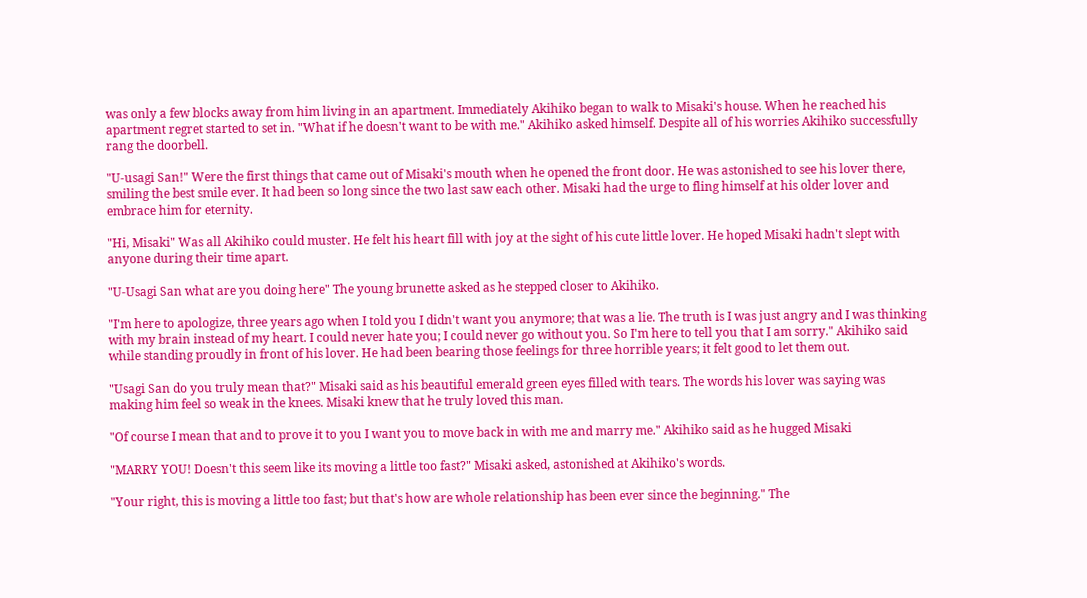was only a few blocks away from him living in an apartment. Immediately Akihiko began to walk to Misaki's house. When he reached his apartment regret started to set in. "What if he doesn't want to be with me." Akihiko asked himself. Despite all of his worries Akihiko successfully rang the doorbell.

"U-usagi San!" Were the first things that came out of Misaki's mouth when he opened the front door. He was astonished to see his lover there, smiling the best smile ever. It had been so long since the two last saw each other. Misaki had the urge to fling himself at his older lover and embrace him for eternity.

"Hi, Misaki" Was all Akihiko could muster. He felt his heart fill with joy at the sight of his cute little lover. He hoped Misaki hadn't slept with anyone during their time apart.

"U-Usagi San what are you doing here" The young brunette asked as he stepped closer to Akihiko.

"I'm here to apologize, three years ago when I told you I didn't want you anymore; that was a lie. The truth is I was just angry and I was thinking with my brain instead of my heart. I could never hate you; I could never go without you. So I'm here to tell you that I am sorry." Akihiko said while standing proudly in front of his lover. He had been bearing those feelings for three horrible years; it felt good to let them out.

"Usagi San do you truly mean that?" Misaki said as his beautiful emerald green eyes filled with tears. The words his lover was saying was making him feel so weak in the knees. Misaki knew that he truly loved this man.

"Of course I mean that and to prove it to you I want you to move back in with me and marry me." Akihiko said as he hugged Misaki

"MARRY YOU! Doesn't this seem like its moving a little too fast?" Misaki asked, astonished at Akihiko's words.

"Your right, this is moving a little too fast; but that's how are whole relationship has been ever since the beginning." The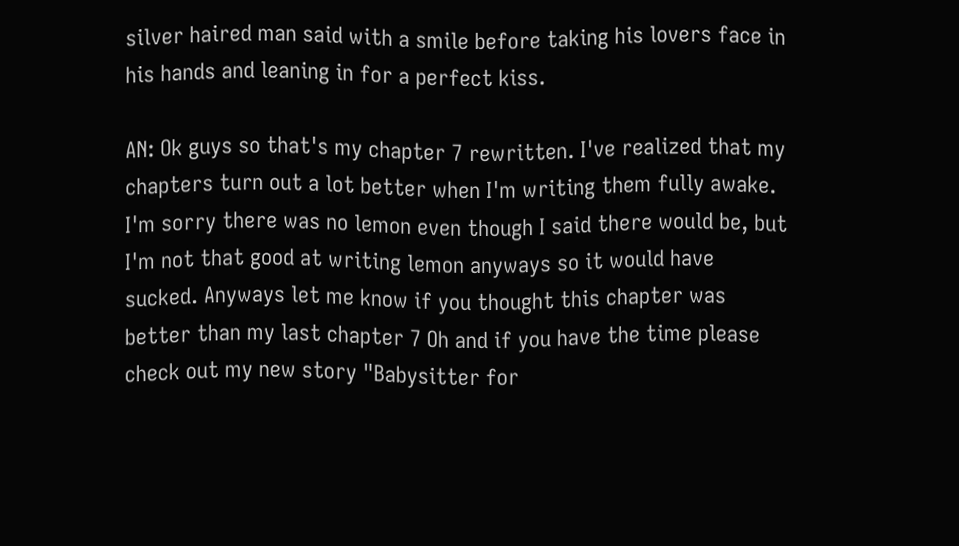silver haired man said with a smile before taking his lovers face in his hands and leaning in for a perfect kiss.

AN: Ok guys so that's my chapter 7 rewritten. I've realized that my chapters turn out a lot better when I'm writing them fully awake. I'm sorry there was no lemon even though I said there would be, but I'm not that good at writing lemon anyways so it would have sucked. Anyways let me know if you thought this chapter was better than my last chapter 7 Oh and if you have the time please check out my new story "Babysitter for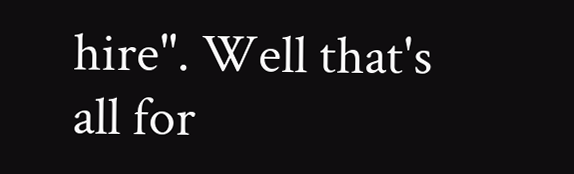hire". Well that's all for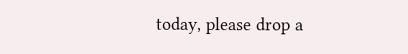today, please drop a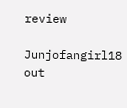review

Junjofangirl18 out